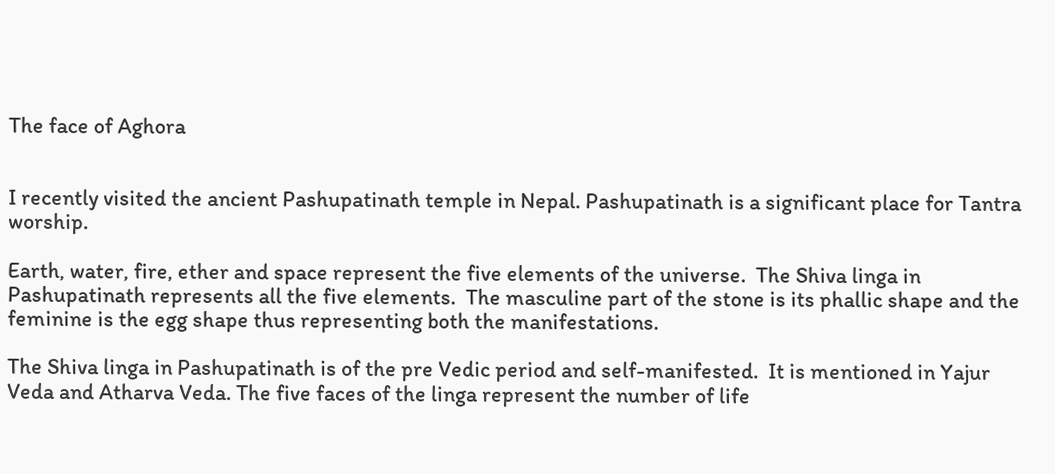The face of Aghora


I recently visited the ancient Pashupatinath temple in Nepal. Pashupatinath is a significant place for Tantra worship.

Earth, water, fire, ether and space represent the five elements of the universe.  The Shiva linga in Pashupatinath represents all the five elements.  The masculine part of the stone is its phallic shape and the feminine is the egg shape thus representing both the manifestations.

The Shiva linga in Pashupatinath is of the pre Vedic period and self-manifested.  It is mentioned in Yajur Veda and Atharva Veda. The five faces of the linga represent the number of life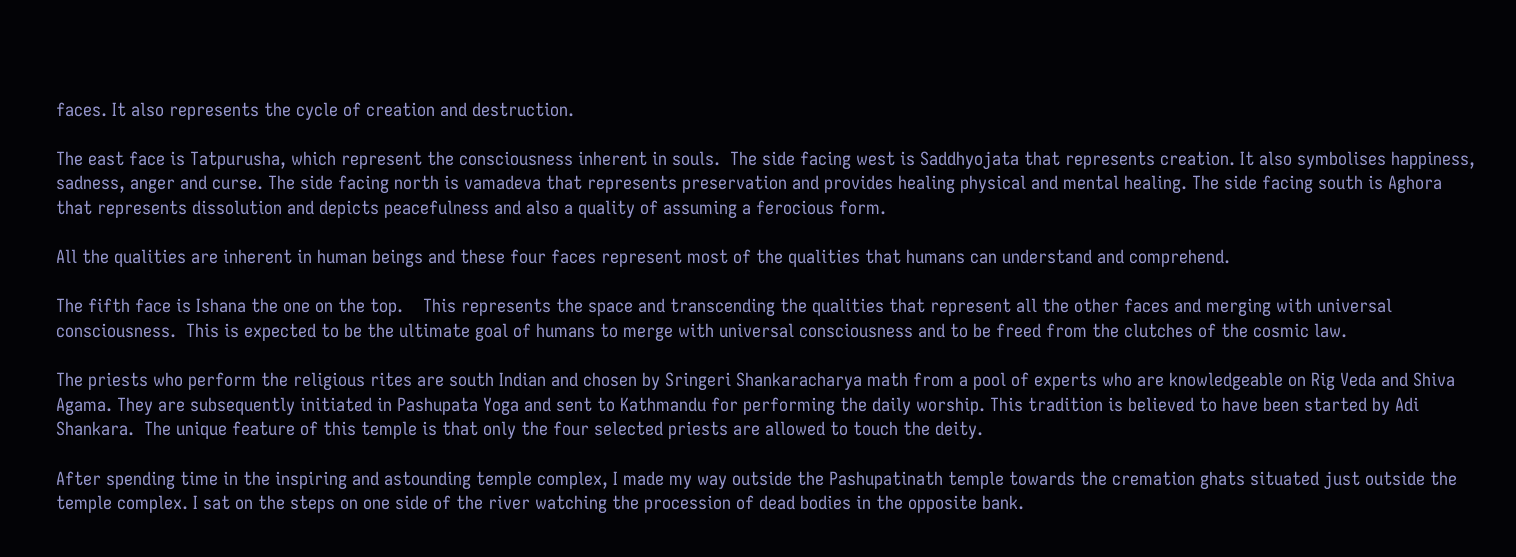faces. It also represents the cycle of creation and destruction.

The east face is Tatpurusha, which represent the consciousness inherent in souls.  The side facing west is Saddhyojata that represents creation. It also symbolises happiness, sadness, anger and curse. The side facing north is vamadeva that represents preservation and provides healing physical and mental healing. The side facing south is Aghora that represents dissolution and depicts peacefulness and also a quality of assuming a ferocious form.

All the qualities are inherent in human beings and these four faces represent most of the qualities that humans can understand and comprehend.

The fifth face is Ishana the one on the top.    This represents the space and transcending the qualities that represent all the other faces and merging with universal consciousness.  This is expected to be the ultimate goal of humans to merge with universal consciousness and to be freed from the clutches of the cosmic law.

The priests who perform the religious rites are south Indian and chosen by Sringeri Shankaracharya math from a pool of experts who are knowledgeable on Rig Veda and Shiva Agama. They are subsequently initiated in Pashupata Yoga and sent to Kathmandu for performing the daily worship. This tradition is believed to have been started by Adi Shankara.  The unique feature of this temple is that only the four selected priests are allowed to touch the deity.

After spending time in the inspiring and astounding temple complex, I made my way outside the Pashupatinath temple towards the cremation ghats situated just outside the temple complex. I sat on the steps on one side of the river watching the procession of dead bodies in the opposite bank.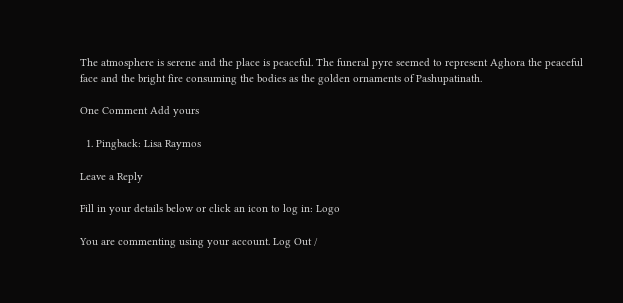The atmosphere is serene and the place is peaceful. The funeral pyre seemed to represent Aghora the peaceful face and the bright fire consuming the bodies as the golden ornaments of Pashupatinath.

One Comment Add yours

  1. Pingback: Lisa Raymos

Leave a Reply

Fill in your details below or click an icon to log in: Logo

You are commenting using your account. Log Out /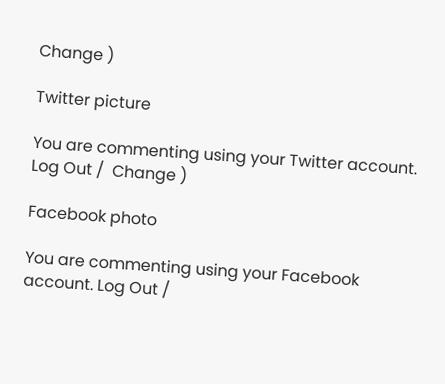Change )

Twitter picture

You are commenting using your Twitter account. Log Out /  Change )

Facebook photo

You are commenting using your Facebook account. Log Out /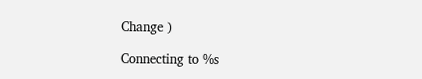Change )

Connecting to %s